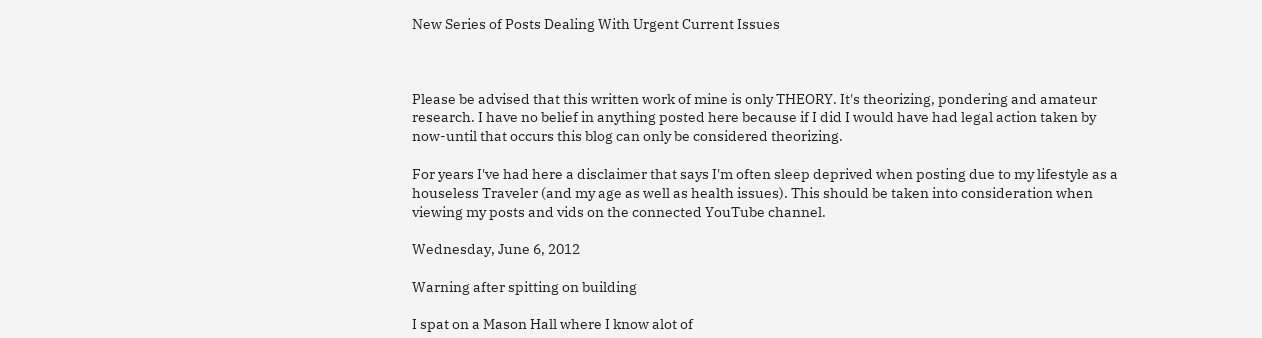New Series of Posts Dealing With Urgent Current Issues



Please be advised that this written work of mine is only THEORY. It's theorizing, pondering and amateur research. I have no belief in anything posted here because if I did I would have had legal action taken by now-until that occurs this blog can only be considered theorizing.

For years I've had here a disclaimer that says I'm often sleep deprived when posting due to my lifestyle as a houseless Traveler (and my age as well as health issues). This should be taken into consideration when viewing my posts and vids on the connected YouTube channel.

Wednesday, June 6, 2012

Warning after spitting on building

I spat on a Mason Hall where I know alot of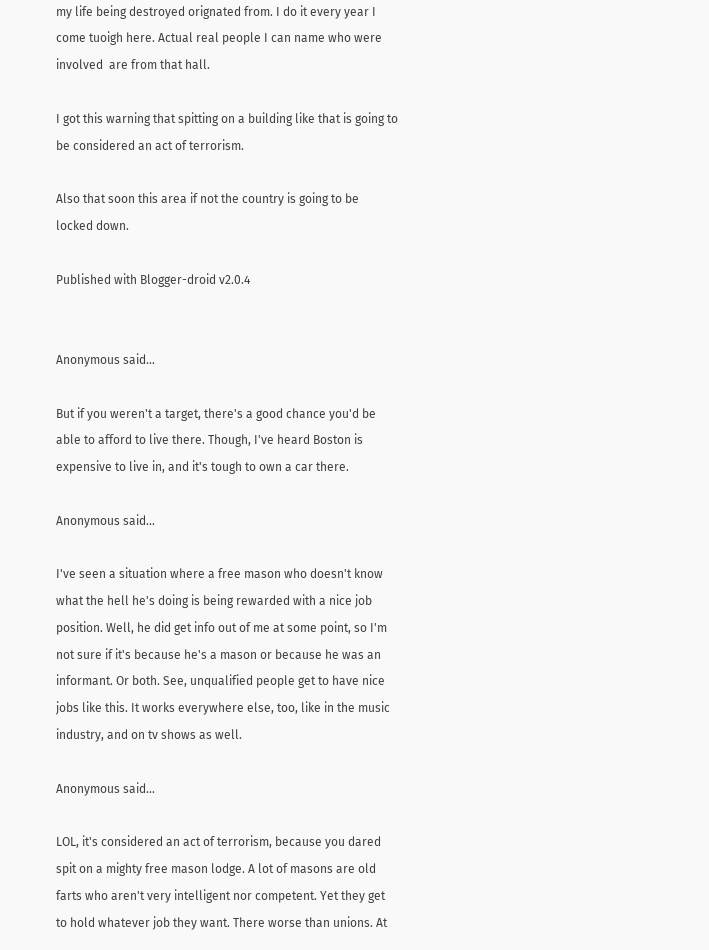my life being destroyed orignated from. I do it every year I come tuoigh here. Actual real people I can name who were involved  are from that hall.

I got this warning that spitting on a building like that is going to be considered an act of terrorism.

Also that soon this area if not the country is going to be locked down.

Published with Blogger-droid v2.0.4


Anonymous said...

But if you weren't a target, there's a good chance you'd be able to afford to live there. Though, I've heard Boston is expensive to live in, and it's tough to own a car there.

Anonymous said...

I've seen a situation where a free mason who doesn't know what the hell he's doing is being rewarded with a nice job position. Well, he did get info out of me at some point, so I'm not sure if it's because he's a mason or because he was an informant. Or both. See, unqualified people get to have nice jobs like this. It works everywhere else, too, like in the music industry, and on tv shows as well.

Anonymous said...

LOL, it's considered an act of terrorism, because you dared spit on a mighty free mason lodge. A lot of masons are old farts who aren't very intelligent nor competent. Yet they get to hold whatever job they want. There worse than unions. At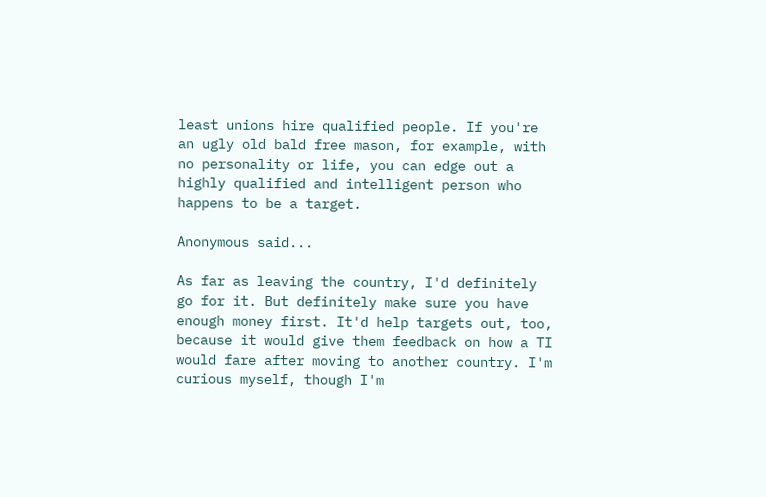least unions hire qualified people. If you're an ugly old bald free mason, for example, with no personality or life, you can edge out a highly qualified and intelligent person who happens to be a target.

Anonymous said...

As far as leaving the country, I'd definitely go for it. But definitely make sure you have enough money first. It'd help targets out, too, because it would give them feedback on how a TI would fare after moving to another country. I'm curious myself, though I'm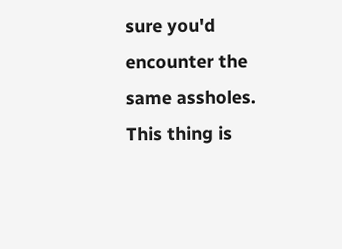sure you'd encounter the same assholes. This thing is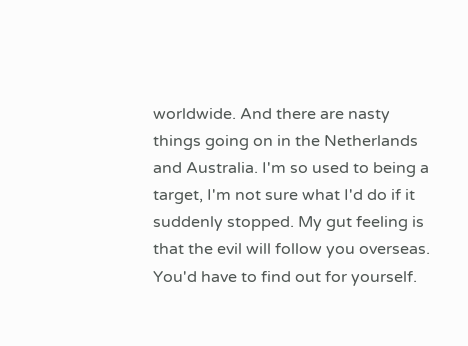worldwide. And there are nasty things going on in the Netherlands and Australia. I'm so used to being a target, I'm not sure what I'd do if it suddenly stopped. My gut feeling is that the evil will follow you overseas. You'd have to find out for yourself.